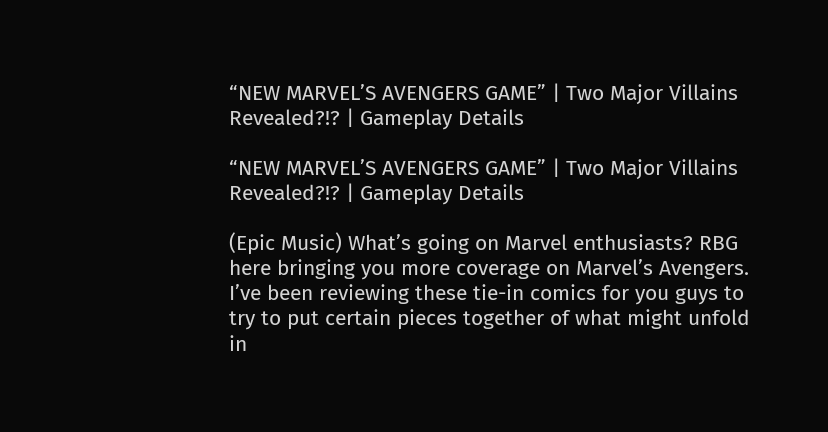“NEW MARVEL’S AVENGERS GAME” | Two Major Villains Revealed?!? | Gameplay Details

“NEW MARVEL’S AVENGERS GAME” | Two Major Villains Revealed?!? | Gameplay Details

(Epic Music) What’s going on Marvel enthusiasts? RBG here bringing you more coverage on Marvel’s Avengers. I’ve been reviewing these tie-in comics for you guys to try to put certain pieces together of what might unfold in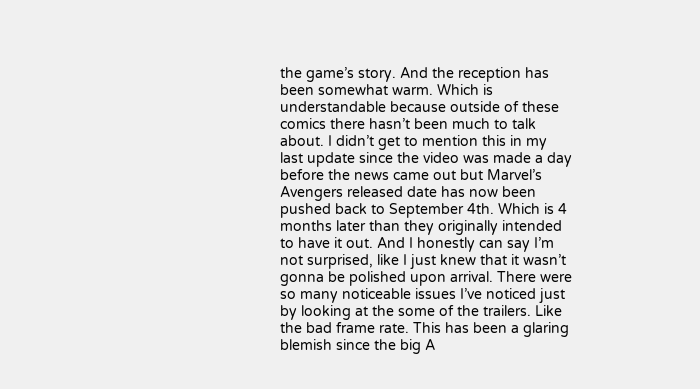the game’s story. And the reception has been somewhat warm. Which is understandable because outside of these comics there hasn’t been much to talk about. I didn’t get to mention this in my last update since the video was made a day before the news came out but Marvel’s Avengers released date has now been pushed back to September 4th. Which is 4 months later than they originally intended to have it out. And I honestly can say I’m not surprised, like I just knew that it wasn’t gonna be polished upon arrival. There were so many noticeable issues I’ve noticed just by looking at the some of the trailers. Like the bad frame rate. This has been a glaring blemish since the big A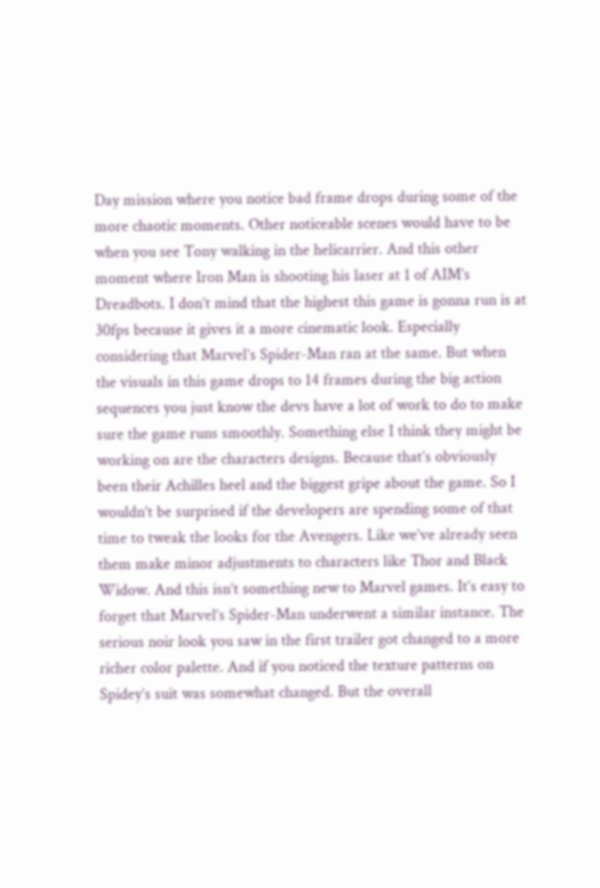Day mission where you notice bad frame drops during some of the more chaotic moments. Other noticeable scenes would have to be when you see Tony walking in the helicarrier. And this other moment where Iron Man is shooting his laser at 1 of AIM’s Dreadbots. I don’t mind that the highest this game is gonna run is at 30fps because it gives it a more cinematic look. Especially considering that Marvel’s Spider-Man ran at the same. But when the visuals in this game drops to 14 frames during the big action sequences you just know the devs have a lot of work to do to make sure the game runs smoothly. Something else I think they might be working on are the characters designs. Because that’s obviously been their Achilles heel and the biggest gripe about the game. So I wouldn’t be surprised if the developers are spending some of that time to tweak the looks for the Avengers. Like we’ve already seen them make minor adjustments to characters like Thor and Black Widow. And this isn’t something new to Marvel games. It’s easy to forget that Marvel’s Spider-Man underwent a similar instance. The serious noir look you saw in the first trailer got changed to a more richer color palette. And if you noticed the texture patterns on Spidey’s suit was somewhat changed. But the overall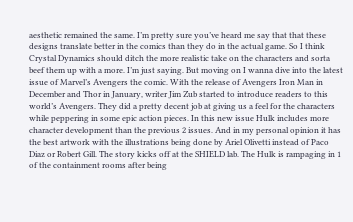aesthetic remained the same. I’m pretty sure you’ve heard me say that that these designs translate better in the comics than they do in the actual game. So I think Crystal Dynamics should ditch the more realistic take on the characters and sorta beef them up with a more. I’m just saying. But moving on I wanna dive into the latest issue of Marvel’s Avengers the comic. With the release of Avengers Iron Man in December and Thor in January, writer Jim Zub started to introduce readers to this world’s Avengers. They did a pretty decent job at giving us a feel for the characters while peppering in some epic action pieces. In this new issue Hulk includes more character development than the previous 2 issues. And in my personal opinion it has the best artwork with the illustrations being done by Ariel Olivetti instead of Paco Diaz or Robert Gill. The story kicks off at the SHIELD lab. The Hulk is rampaging in 1 of the containment rooms after being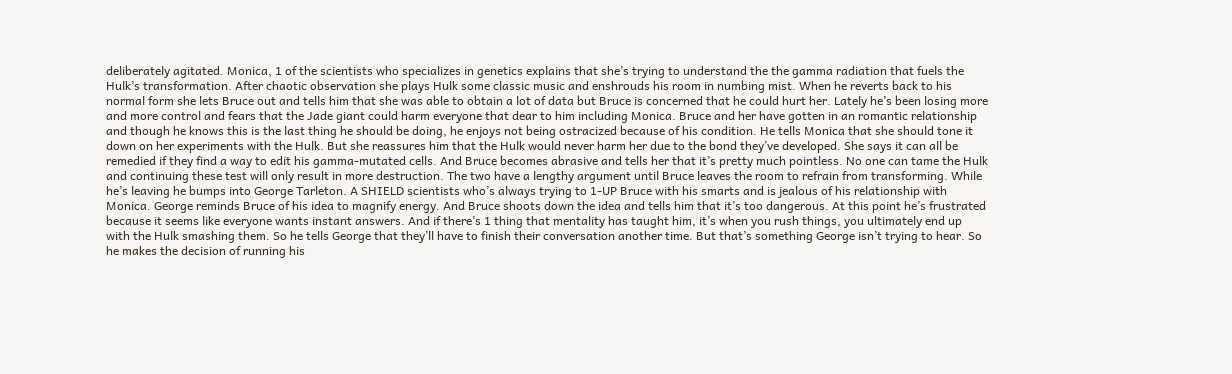deliberately agitated. Monica, 1 of the scientists who specializes in genetics explains that she’s trying to understand the the gamma radiation that fuels the Hulk’s transformation. After chaotic observation she plays Hulk some classic music and enshrouds his room in numbing mist. When he reverts back to his normal form she lets Bruce out and tells him that she was able to obtain a lot of data but Bruce is concerned that he could hurt her. Lately he’s been losing more and more control and fears that the Jade giant could harm everyone that dear to him including Monica. Bruce and her have gotten in an romantic relationship and though he knows this is the last thing he should be doing, he enjoys not being ostracized because of his condition. He tells Monica that she should tone it down on her experiments with the Hulk. But she reassures him that the Hulk would never harm her due to the bond they’ve developed. She says it can all be remedied if they find a way to edit his gamma-mutated cells. And Bruce becomes abrasive and tells her that it’s pretty much pointless. No one can tame the Hulk and continuing these test will only result in more destruction. The two have a lengthy argument until Bruce leaves the room to refrain from transforming. While he’s leaving he bumps into George Tarleton. A SHIELD scientists who’s always trying to 1-UP Bruce with his smarts and is jealous of his relationship with Monica. George reminds Bruce of his idea to magnify energy. And Bruce shoots down the idea and tells him that it’s too dangerous. At this point he’s frustrated because it seems like everyone wants instant answers. And if there’s 1 thing that mentality has taught him, it’s when you rush things, you ultimately end up with the Hulk smashing them. So he tells George that they’ll have to finish their conversation another time. But that’s something George isn’t trying to hear. So he makes the decision of running his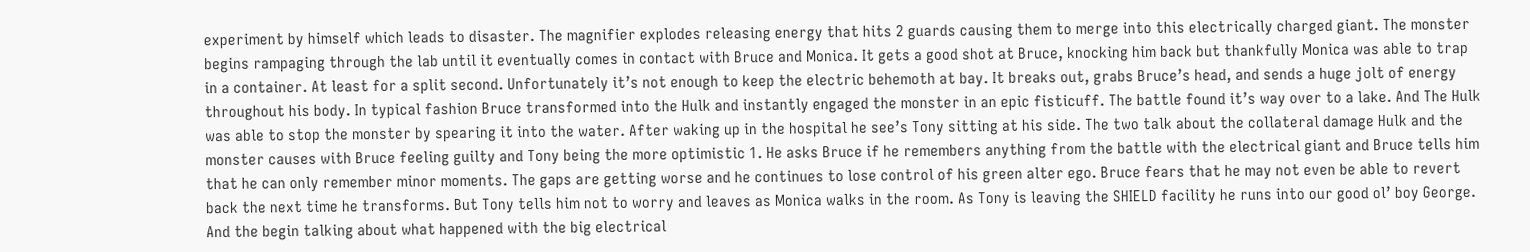experiment by himself which leads to disaster. The magnifier explodes releasing energy that hits 2 guards causing them to merge into this electrically charged giant. The monster begins rampaging through the lab until it eventually comes in contact with Bruce and Monica. It gets a good shot at Bruce, knocking him back but thankfully Monica was able to trap in a container. At least for a split second. Unfortunately it’s not enough to keep the electric behemoth at bay. It breaks out, grabs Bruce’s head, and sends a huge jolt of energy throughout his body. In typical fashion Bruce transformed into the Hulk and instantly engaged the monster in an epic fisticuff. The battle found it’s way over to a lake. And The Hulk was able to stop the monster by spearing it into the water. After waking up in the hospital he see’s Tony sitting at his side. The two talk about the collateral damage Hulk and the monster causes with Bruce feeling guilty and Tony being the more optimistic 1. He asks Bruce if he remembers anything from the battle with the electrical giant and Bruce tells him that he can only remember minor moments. The gaps are getting worse and he continues to lose control of his green alter ego. Bruce fears that he may not even be able to revert back the next time he transforms. But Tony tells him not to worry and leaves as Monica walks in the room. As Tony is leaving the SHIELD facility he runs into our good ol’ boy George. And the begin talking about what happened with the big electrical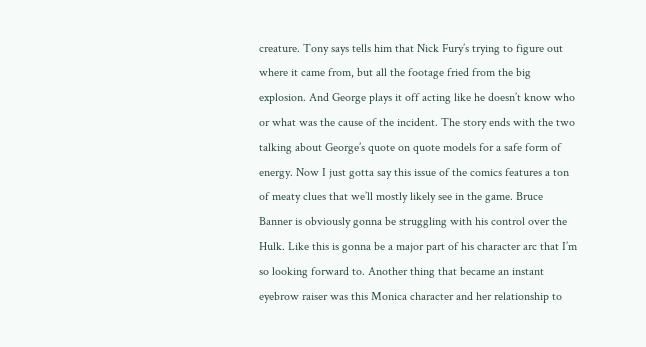creature. Tony says tells him that Nick Fury’s trying to figure out where it came from, but all the footage fried from the big explosion. And George plays it off acting like he doesn’t know who or what was the cause of the incident. The story ends with the two talking about George’s quote on quote models for a safe form of energy. Now I just gotta say this issue of the comics features a ton of meaty clues that we’ll mostly likely see in the game. Bruce Banner is obviously gonna be struggling with his control over the Hulk. Like this is gonna be a major part of his character arc that I’m so looking forward to. Another thing that became an instant eyebrow raiser was this Monica character and her relationship to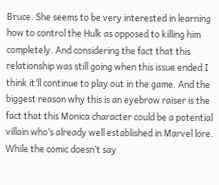Bruce. She seems to be very interested in learning how to control the Hulk as opposed to killing him completely. And considering the fact that this relationship was still going when this issue ended I think it’ll continue to play out in the game. And the biggest reason why this is an eyebrow raiser is the fact that this Monica character could be a potential villain who’s already well established in Marvel lore. While the comic doesn’t say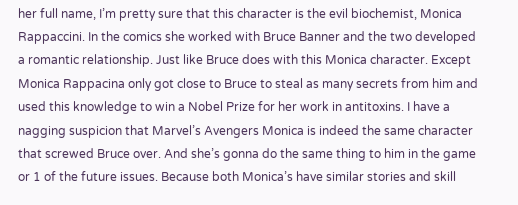her full name, I’m pretty sure that this character is the evil biochemist, Monica Rappaccini. In the comics she worked with Bruce Banner and the two developed a romantic relationship. Just like Bruce does with this Monica character. Except Monica Rappacina only got close to Bruce to steal as many secrets from him and used this knowledge to win a Nobel Prize for her work in antitoxins. I have a nagging suspicion that Marvel’s Avengers Monica is indeed the same character that screwed Bruce over. And she’s gonna do the same thing to him in the game or 1 of the future issues. Because both Monica’s have similar stories and skill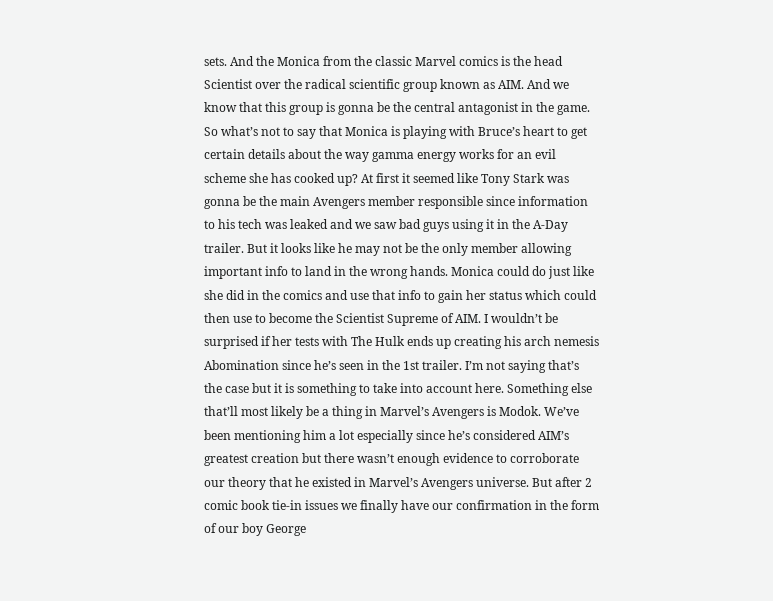sets. And the Monica from the classic Marvel comics is the head Scientist over the radical scientific group known as AIM. And we know that this group is gonna be the central antagonist in the game. So what’s not to say that Monica is playing with Bruce’s heart to get certain details about the way gamma energy works for an evil scheme she has cooked up? At first it seemed like Tony Stark was gonna be the main Avengers member responsible since information to his tech was leaked and we saw bad guys using it in the A-Day trailer. But it looks like he may not be the only member allowing important info to land in the wrong hands. Monica could do just like she did in the comics and use that info to gain her status which could then use to become the Scientist Supreme of AIM. I wouldn’t be surprised if her tests with The Hulk ends up creating his arch nemesis Abomination since he’s seen in the 1st trailer. I’m not saying that’s the case but it is something to take into account here. Something else that’ll most likely be a thing in Marvel’s Avengers is Modok. We’ve been mentioning him a lot especially since he’s considered AIM’s greatest creation but there wasn’t enough evidence to corroborate our theory that he existed in Marvel’s Avengers universe. But after 2 comic book tie-in issues we finally have our confirmation in the form of our boy George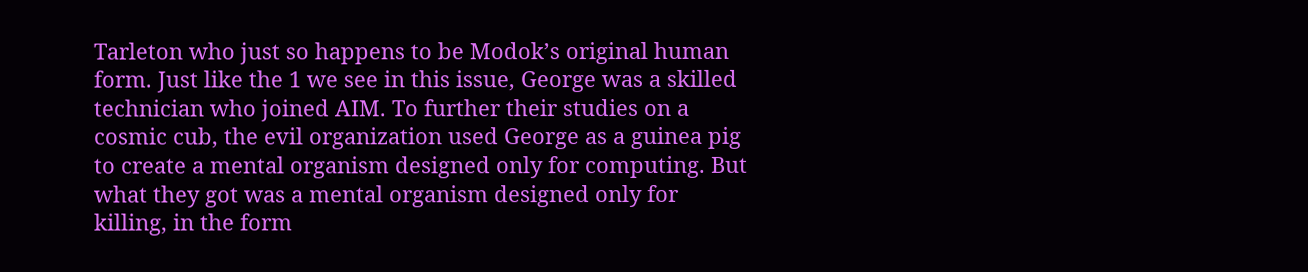Tarleton who just so happens to be Modok’s original human form. Just like the 1 we see in this issue, George was a skilled technician who joined AIM. To further their studies on a cosmic cub, the evil organization used George as a guinea pig to create a mental organism designed only for computing. But what they got was a mental organism designed only for killing, in the form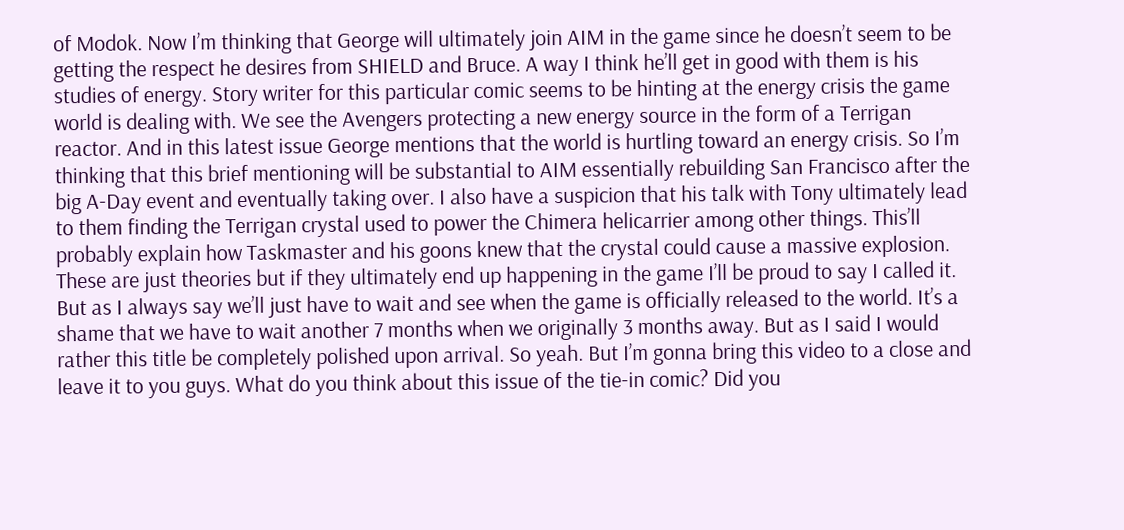of Modok. Now I’m thinking that George will ultimately join AIM in the game since he doesn’t seem to be getting the respect he desires from SHIELD and Bruce. A way I think he’ll get in good with them is his studies of energy. Story writer for this particular comic seems to be hinting at the energy crisis the game world is dealing with. We see the Avengers protecting a new energy source in the form of a Terrigan reactor. And in this latest issue George mentions that the world is hurtling toward an energy crisis. So I’m thinking that this brief mentioning will be substantial to AIM essentially rebuilding San Francisco after the big A-Day event and eventually taking over. I also have a suspicion that his talk with Tony ultimately lead to them finding the Terrigan crystal used to power the Chimera helicarrier among other things. This’ll probably explain how Taskmaster and his goons knew that the crystal could cause a massive explosion. These are just theories but if they ultimately end up happening in the game I’ll be proud to say I called it. But as I always say we’ll just have to wait and see when the game is officially released to the world. It’s a shame that we have to wait another 7 months when we originally 3 months away. But as I said I would rather this title be completely polished upon arrival. So yeah. But I’m gonna bring this video to a close and leave it to you guys. What do you think about this issue of the tie-in comic? Did you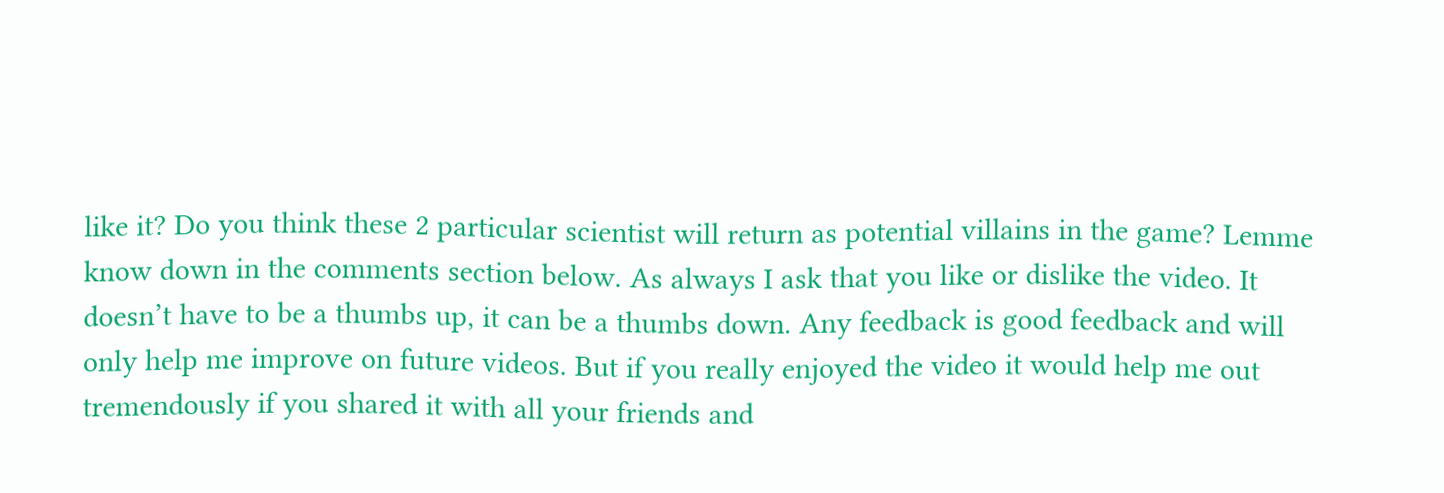like it? Do you think these 2 particular scientist will return as potential villains in the game? Lemme know down in the comments section below. As always I ask that you like or dislike the video. It doesn’t have to be a thumbs up, it can be a thumbs down. Any feedback is good feedback and will only help me improve on future videos. But if you really enjoyed the video it would help me out tremendously if you shared it with all your friends and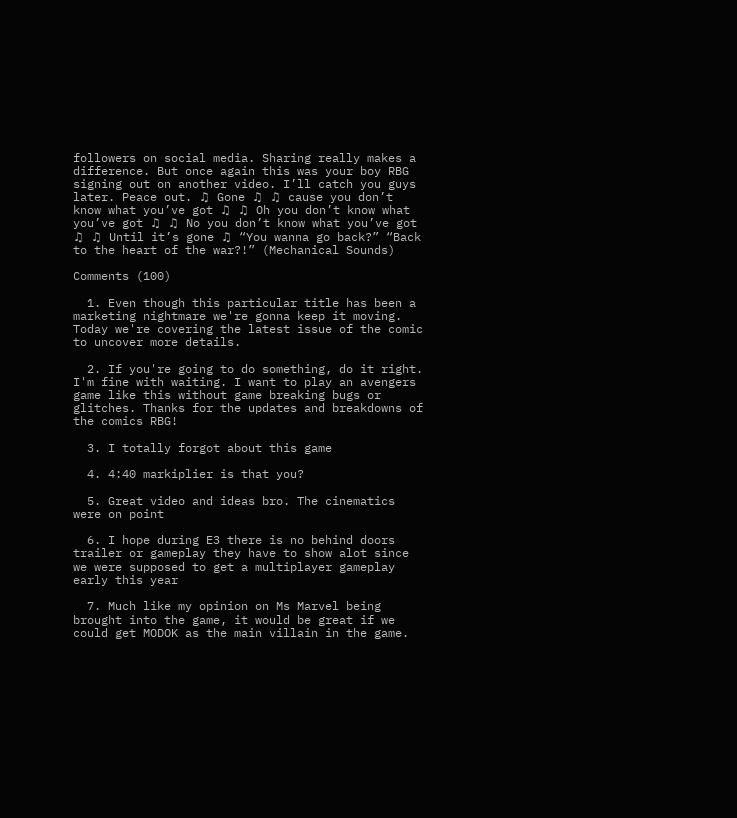followers on social media. Sharing really makes a difference. But once again this was your boy RBG signing out on another video. I’ll catch you guys later. Peace out. ♫ Gone ♫ ♫ cause you don’t know what you’ve got ♫ ♫ Oh you don’t know what you’ve got ♫ ♫ No you don’t know what you’ve got ♫ ♫ Until it’s gone ♫ “You wanna go back?” “Back to the heart of the war?!” (Mechanical Sounds)

Comments (100)

  1. Even though this particular title has been a marketing nightmare we're gonna keep it moving. Today we're covering the latest issue of the comic to uncover more details.

  2. If you're going to do something, do it right. I'm fine with waiting. I want to play an avengers game like this without game breaking bugs or glitches. Thanks for the updates and breakdowns of the comics RBG!

  3. I totally forgot about this game

  4. 4:40 markiplier is that you?

  5. Great video and ideas bro. The cinematics were on point

  6. I hope during E3 there is no behind doors trailer or gameplay they have to show alot since we were supposed to get a multiplayer gameplay early this year

  7. Much like my opinion on Ms Marvel being brought into the game, it would be great if we could get MODOK as the main villain in the game.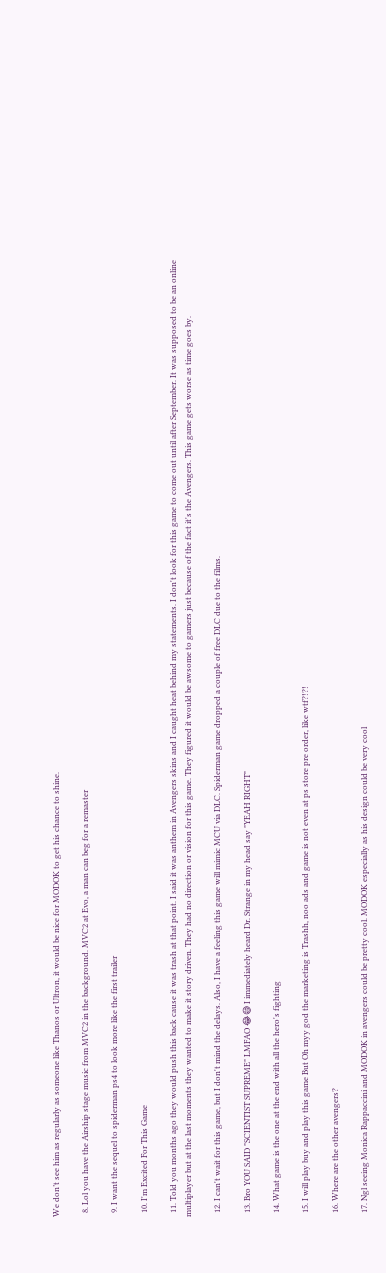We don’t see him as regularly as someone like Thanos or Ultron, it would be nice for MODOK to get his chance to shine.

  8. Lol you have the Airship stage music from MVC2 in the background. MVC2 at Evo, a man can beg for a remaster

  9. I want the sequel to spiderman ps4 to look more like the first trailer

  10. I'm Excited For This Game

  11. Told you months ago they would push this back cause it was trash at that point. I said it was anthem in Avengers skins and I caught heat behind my statements. I don't look for this game to come out until after September. It was supposed to be an online multiplayer but at the last moments they wanted to make it story driven. They had no direction or vision for this game. They figured it would be awsome to gamers just because of the fact it's the Avengers. This game gets worse as time goes by.

  12. I can't wait for this game, but I don't mind the delays. Also, I have a feeling this game will mimic MCU via DLC. Spiderman game dropped a couple of free DLC due to the films.

  13. Bro YOU SAID "SCIENTIST SUPREME" LMFAO 😂😅 I immediately heard Dr. Strange in my head say "YEAH RIGHT"

  14. What game is the one at the end with all the hero's fighting

  15. I will play buy and play this game But Oh myy god the marketing is Trashh, noo ads and game is not even at ps store pre order, like wtf?!?!

  16. Where are the other avengers?

  17. Ngl seeing Monica Rappaccini and MODOK in avengers could be pretty cool. MODOK especially as his design could be very cool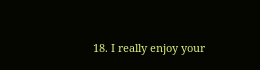18. I really enjoy your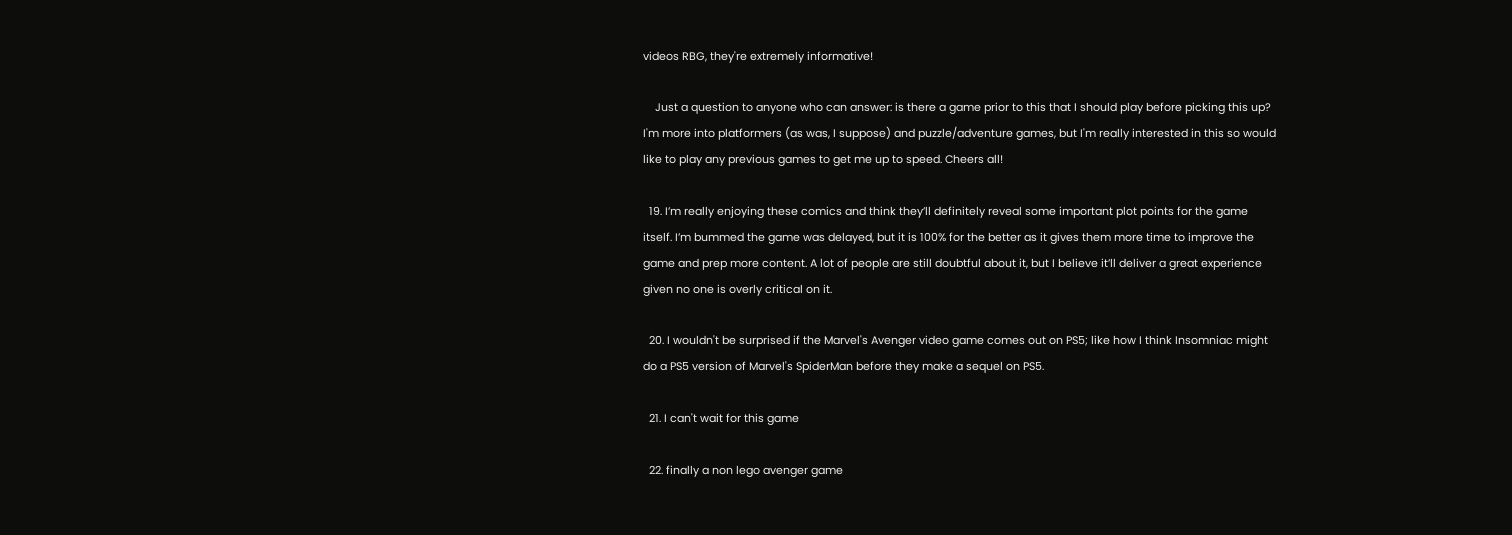videos RBG, they're extremely informative!

    Just a question to anyone who can answer: is there a game prior to this that I should play before picking this up? I'm more into platformers (as was, I suppose) and puzzle/adventure games, but I'm really interested in this so would like to play any previous games to get me up to speed. Cheers all!

  19. I’m really enjoying these comics and think they’ll definitely reveal some important plot points for the game itself. I’m bummed the game was delayed, but it is 100% for the better as it gives them more time to improve the game and prep more content. A lot of people are still doubtful about it, but I believe it’ll deliver a great experience given no one is overly critical on it.

  20. I wouldn't be surprised if the Marvel's Avenger video game comes out on PS5; like how I think Insomniac might do a PS5 version of Marvel's SpiderMan before they make a sequel on PS5.

  21. I can't wait for this game

  22. finally a non lego avenger game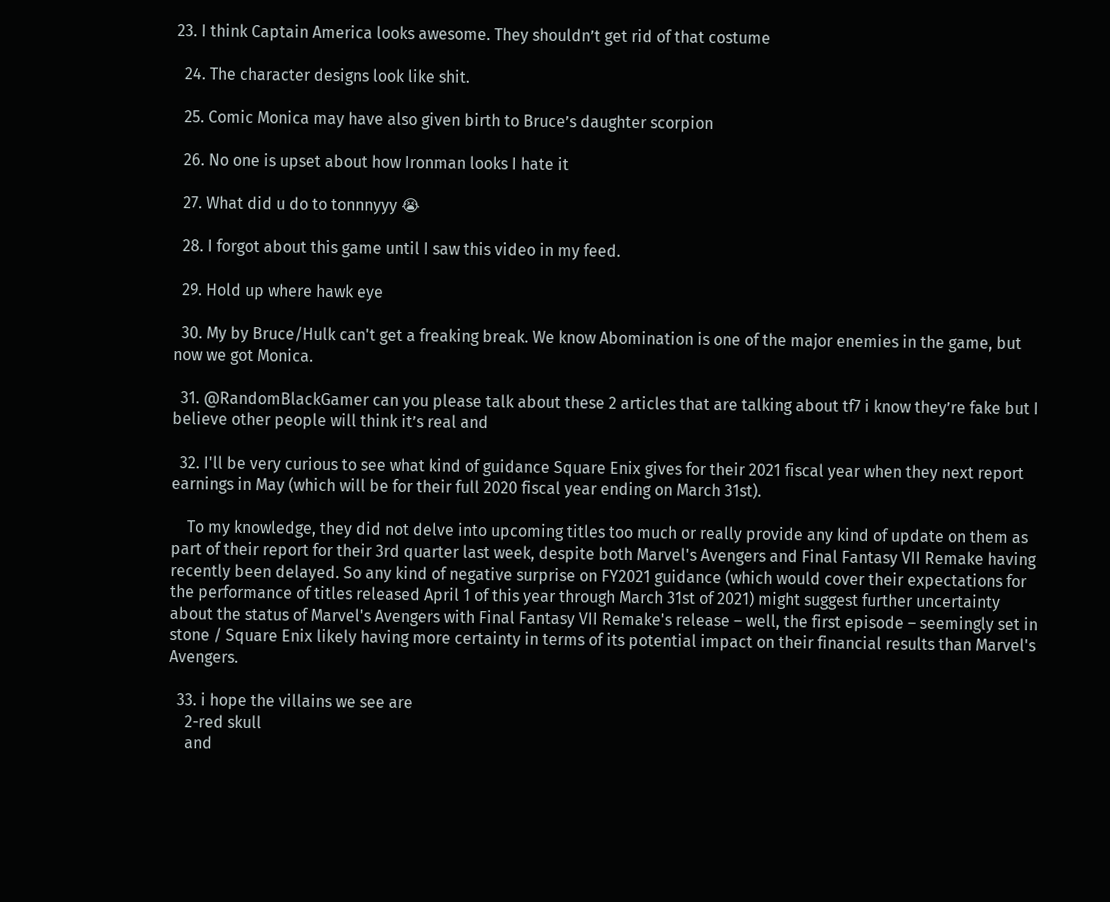23. I think Captain America looks awesome. They shouldn’t get rid of that costume

  24. The character designs look like shit.

  25. Comic Monica may have also given birth to Bruce’s daughter scorpion

  26. No one is upset about how Ironman looks I hate it

  27. What did u do to tonnnyyy 😭

  28. I forgot about this game until I saw this video in my feed.

  29. Hold up where hawk eye

  30. My by Bruce/Hulk can't get a freaking break. We know Abomination is one of the major enemies in the game, but now we got Monica.

  31. @RandomBlackGamer can you please talk about these 2 articles that are talking about tf7 i know they’re fake but I believe other people will think it’s real and

  32. I'll be very curious to see what kind of guidance Square Enix gives for their 2021 fiscal year when they next report earnings in May (which will be for their full 2020 fiscal year ending on March 31st).

    To my knowledge, they did not delve into upcoming titles too much or really provide any kind of update on them as part of their report for their 3rd quarter last week, despite both Marvel's Avengers and Final Fantasy VII Remake having recently been delayed. So any kind of negative surprise on FY2021 guidance (which would cover their expectations for the performance of titles released April 1 of this year through March 31st of 2021) might suggest further uncertainty about the status of Marvel's Avengers with Final Fantasy VII Remake's release – well, the first episode – seemingly set in stone / Square Enix likely having more certainty in terms of its potential impact on their financial results than Marvel's Avengers.

  33. i hope the villains we see are
    2-red skull
    and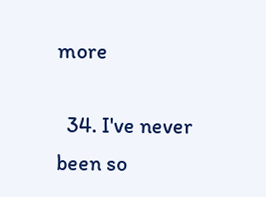more

  34. I've never been so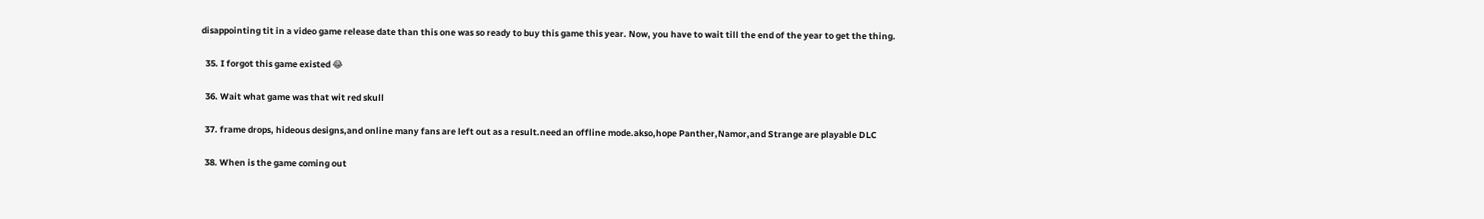disappointing tit in a video game release date than this one was so ready to buy this game this year. Now, you have to wait till the end of the year to get the thing.

  35. I forgot this game existed 😂

  36. Wait what game was that wit red skull

  37. frame drops, hideous designs,and online many fans are left out as a result.need an offline mode.akso,hope Panther,Namor,and Strange are playable DLC

  38. When is the game coming out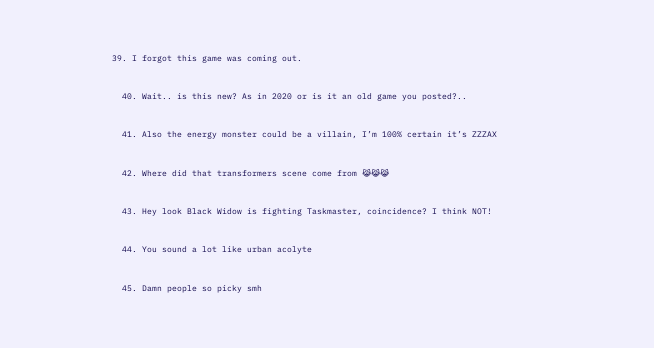39. I forgot this game was coming out.

  40. Wait.. is this new? As in 2020 or is it an old game you posted?..

  41. Also the energy monster could be a villain, I’m 100% certain it’s ZZZAX

  42. Where did that transformers scene come from 😹😹😹

  43. Hey look Black Widow is fighting Taskmaster, coincidence? I think NOT!

  44. You sound a lot like urban acolyte

  45. Damn people so picky smh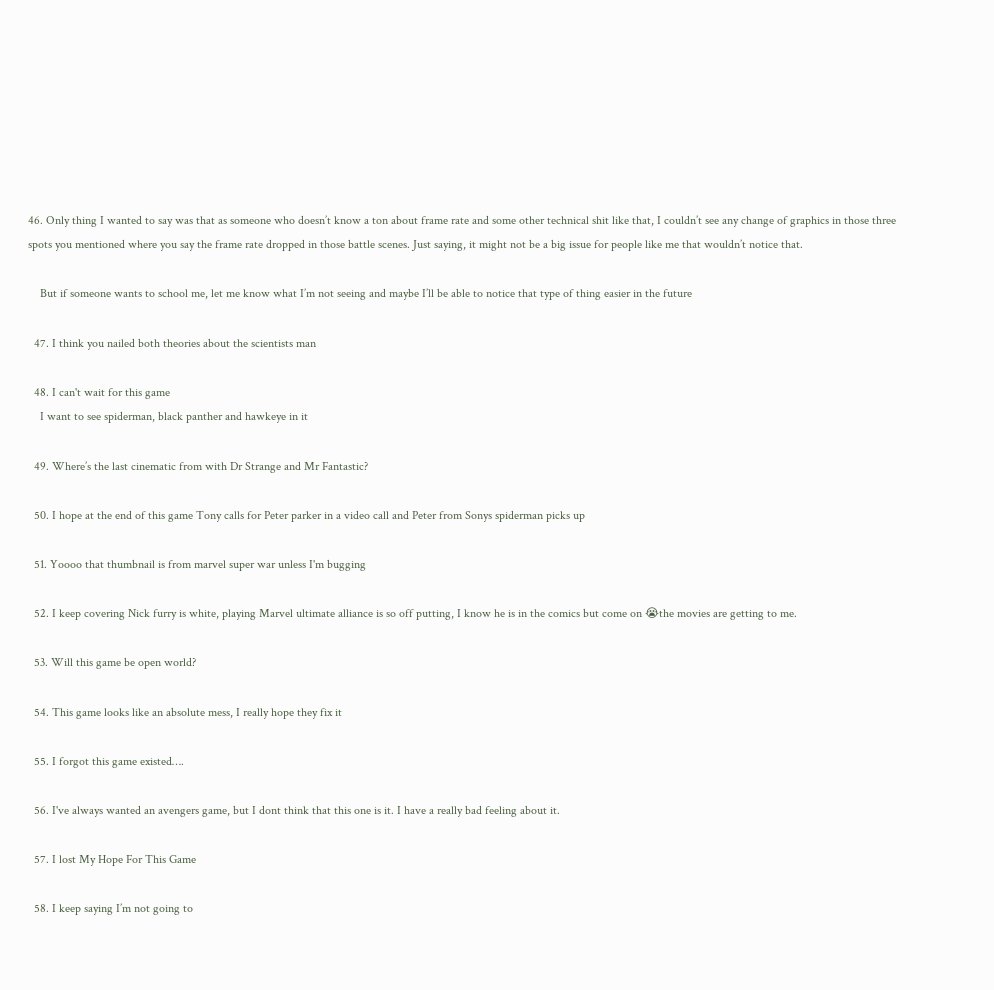46. Only thing I wanted to say was that as someone who doesn’t know a ton about frame rate and some other technical shit like that, I couldn’t see any change of graphics in those three spots you mentioned where you say the frame rate dropped in those battle scenes. Just saying, it might not be a big issue for people like me that wouldn’t notice that.

    But if someone wants to school me, let me know what I’m not seeing and maybe I’ll be able to notice that type of thing easier in the future

  47. I think you nailed both theories about the scientists man

  48. I can't wait for this game
    I want to see spiderman, black panther and hawkeye in it

  49. Where’s the last cinematic from with Dr Strange and Mr Fantastic?

  50. I hope at the end of this game Tony calls for Peter parker in a video call and Peter from Sonys spiderman picks up

  51. Yoooo that thumbnail is from marvel super war unless I'm bugging

  52. I keep covering Nick furry is white, playing Marvel ultimate alliance is so off putting, I know he is in the comics but come on 😭the movies are getting to me.

  53. Will this game be open world?

  54. This game looks like an absolute mess, I really hope they fix it

  55. I forgot this game existed….

  56. I've always wanted an avengers game, but I dont think that this one is it. I have a really bad feeling about it.

  57. I lost My Hope For This Game

  58. I keep saying I’m not going to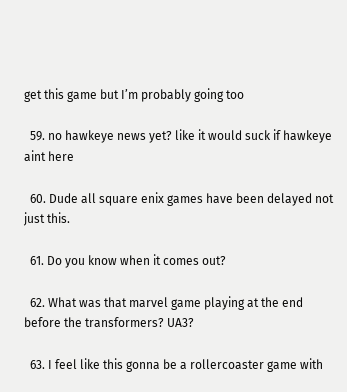get this game but I’m probably going too

  59. no hawkeye news yet? like it would suck if hawkeye aint here

  60. Dude all square enix games have been delayed not just this.

  61. Do you know when it comes out?

  62. What was that marvel game playing at the end before the transformers? UA3?

  63. I feel like this gonna be a rollercoaster game with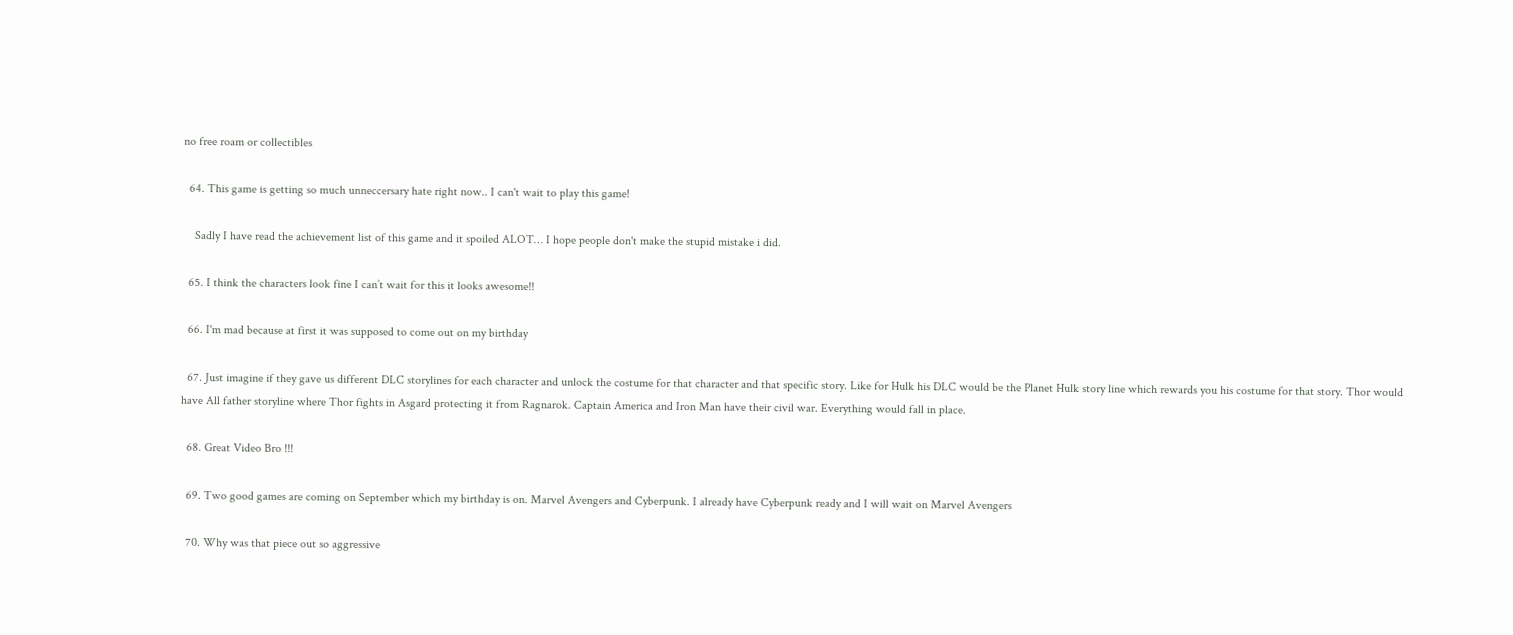no free roam or collectibles

  64. This game is getting so much unneccersary hate right now.. I can't wait to play this game!

    Sadly I have read the achievement list of this game and it spoiled ALOT… I hope people don't make the stupid mistake i did.

  65. I think the characters look fine I can’t wait for this it looks awesome!!

  66. I'm mad because at first it was supposed to come out on my birthday

  67. Just imagine if they gave us different DLC storylines for each character and unlock the costume for that character and that specific story. Like for Hulk his DLC would be the Planet Hulk story line which rewards you his costume for that story. Thor would have All father storyline where Thor fights in Asgard protecting it from Ragnarok. Captain America and Iron Man have their civil war. Everything would fall in place.

  68. Great Video Bro !!!

  69. Two good games are coming on September which my birthday is on. Marvel Avengers and Cyberpunk. I already have Cyberpunk ready and I will wait on Marvel Avengers

  70. Why was that piece out so aggressive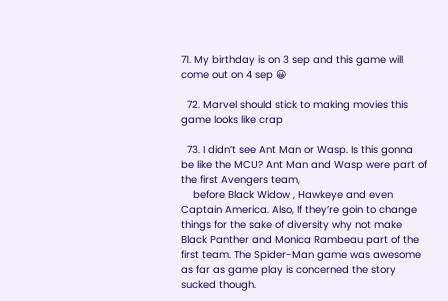71. My birthday is on 3 sep and this game will come out on 4 sep 😀

  72. Marvel should stick to making movies this game looks like crap

  73. I didn’t see Ant Man or Wasp. Is this gonna be like the MCU? Ant Man and Wasp were part of the first Avengers team,
    before Black Widow , Hawkeye and even Captain America. Also, If they’re goin to change things for the sake of diversity why not make Black Panther and Monica Rambeau part of the first team. The Spider-Man game was awesome as far as game play is concerned the story sucked though.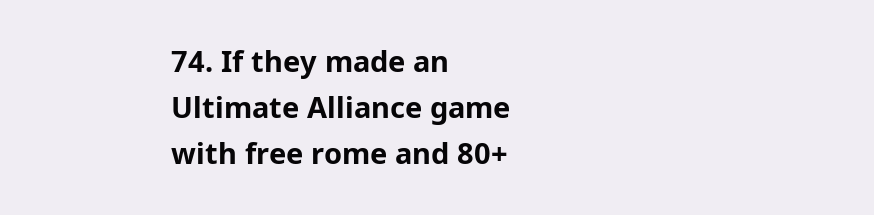74. If they made an Ultimate Alliance game with free rome and 80+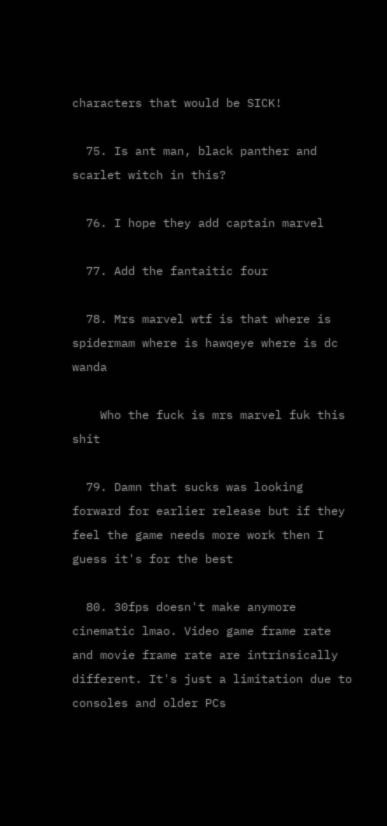characters that would be SICK!

  75. Is ant man, black panther and scarlet witch in this?

  76. I hope they add captain marvel

  77. Add the fantaitic four

  78. Mrs marvel wtf is that where is spidermam where is hawqeye where is dc wanda

    Who the fuck is mrs marvel fuk this shit

  79. Damn that sucks was looking forward for earlier release but if they feel the game needs more work then I guess it's for the best

  80. 30fps doesn't make anymore cinematic lmao. Video game frame rate and movie frame rate are intrinsically different. It's just a limitation due to consoles and older PCs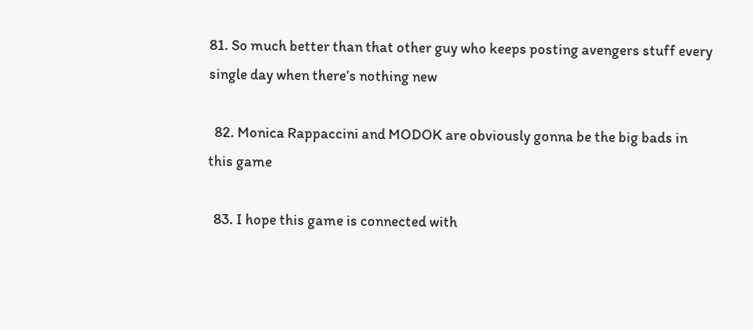81. So much better than that other guy who keeps posting avengers stuff every single day when there’s nothing new

  82. Monica Rappaccini and MODOK are obviously gonna be the big bads in this game

  83. I hope this game is connected with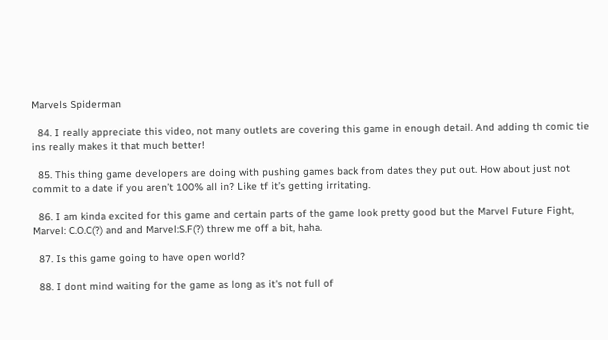Marvels Spiderman

  84. I really appreciate this video, not many outlets are covering this game in enough detail. And adding th comic tie ins really makes it that much better!

  85. This thing game developers are doing with pushing games back from dates they put out. How about just not commit to a date if you aren’t 100% all in? Like tf it’s getting irritating.

  86. I am kinda excited for this game and certain parts of the game look pretty good but the Marvel Future Fight, Marvel: C.O.C(?) and and Marvel:S.F(?) threw me off a bit, haha.

  87. Is this game going to have open world?

  88. I dont mind waiting for the game as long as it's not full of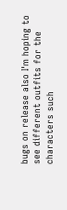bugs on release also I'm hoping to see different outfits for the characters such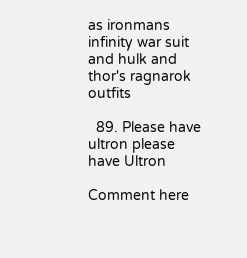as ironmans infinity war suit and hulk and thor's ragnarok outfits

  89. Please have ultron please have Ultron

Comment here